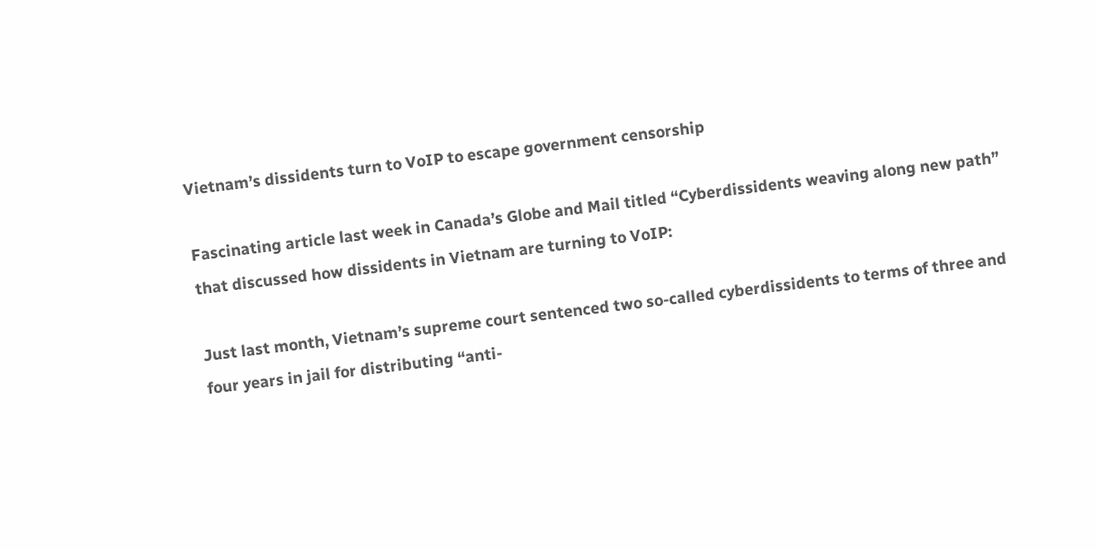Vietnam’s dissidents turn to VoIP to escape government censorship

Fascinating article last week in Canada’s Globe and Mail titled “Cyberdissidents weaving along new path” that discussed how dissidents in Vietnam are turning to VoIP:

Just last month, Vietnam’s supreme court sentenced two so-called cyberdissidents to terms of three and four years in jail for distributing “anti-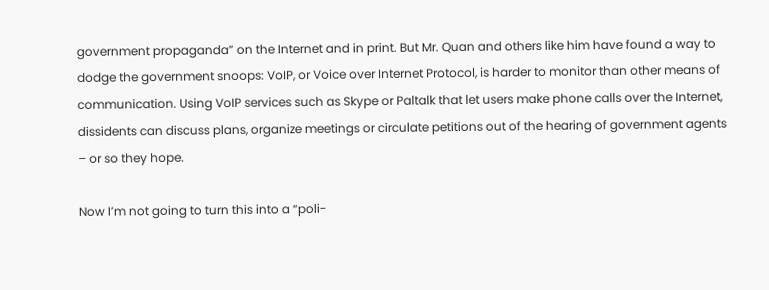government propaganda” on the Internet and in print. But Mr. Quan and others like him have found a way to dodge the government snoops: VoIP, or Voice over Internet Protocol, is harder to monitor than other means of communication. Using VoIP services such as Skype or Paltalk that let users make phone calls over the Internet, dissidents can discuss plans, organize meetings or circulate petitions out of the hearing of government agents – or so they hope.

Now I’m not going to turn this into a “poli-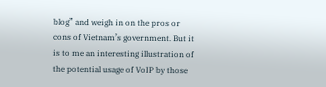blog” and weigh in on the pros or cons of Vietnam’s government. But it is to me an interesting illustration of the potential usage of VoIP by those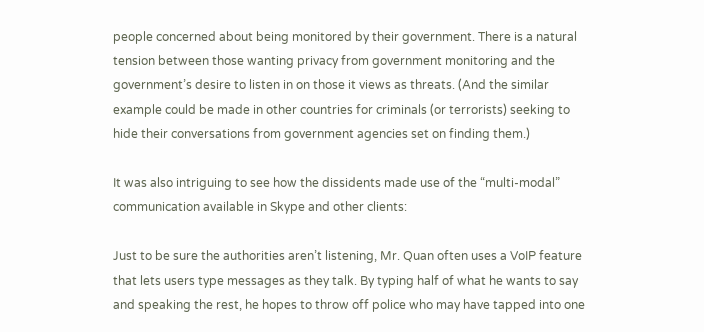people concerned about being monitored by their government. There is a natural tension between those wanting privacy from government monitoring and the government’s desire to listen in on those it views as threats. (And the similar example could be made in other countries for criminals (or terrorists) seeking to hide their conversations from government agencies set on finding them.)

It was also intriguing to see how the dissidents made use of the “multi-modal” communication available in Skype and other clients:

Just to be sure the authorities aren’t listening, Mr. Quan often uses a VoIP feature that lets users type messages as they talk. By typing half of what he wants to say and speaking the rest, he hopes to throw off police who may have tapped into one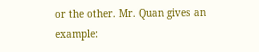or the other. Mr. Quan gives an example: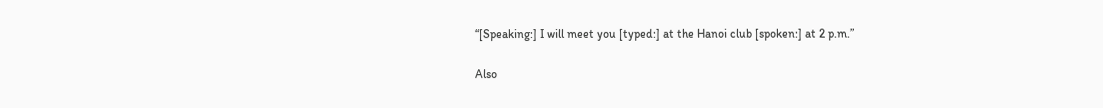“[Speaking:] I will meet you [typed:] at the Hanoi club [spoken:] at 2 p.m.”

Also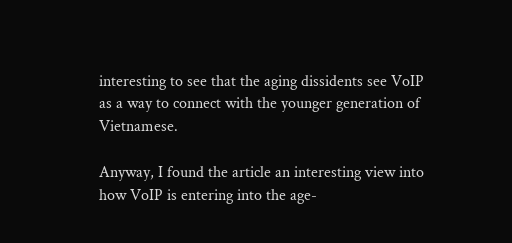interesting to see that the aging dissidents see VoIP as a way to connect with the younger generation of Vietnamese.

Anyway, I found the article an interesting view into how VoIP is entering into the age-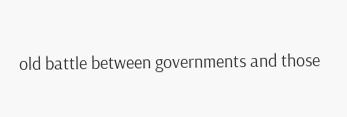old battle between governments and those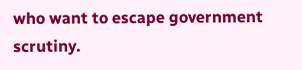who want to escape government scrutiny.